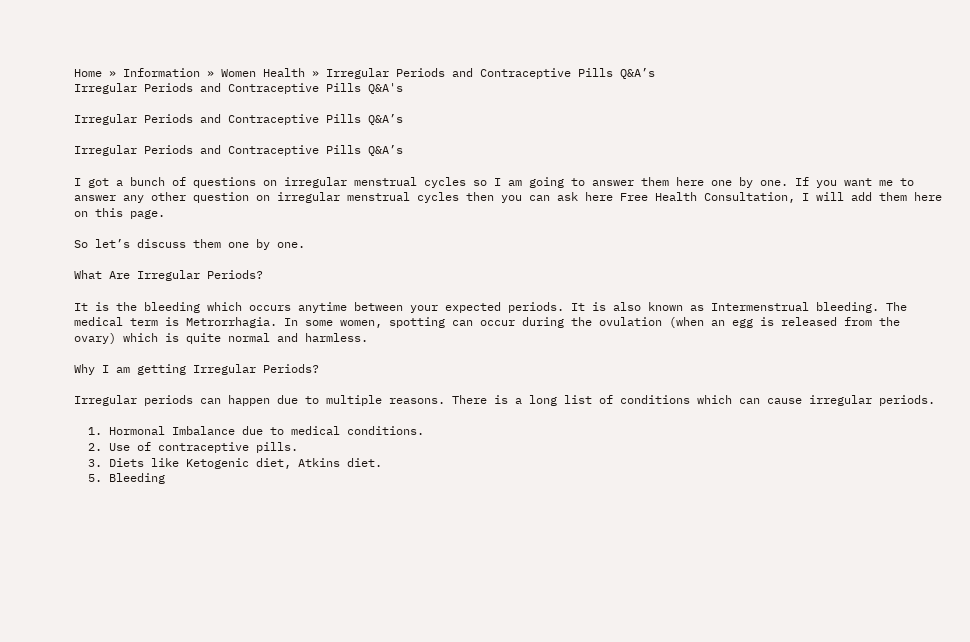Home » Information » Women Health » Irregular Periods and Contraceptive Pills Q&A’s
Irregular Periods and Contraceptive Pills Q&A's

Irregular Periods and Contraceptive Pills Q&A’s

Irregular Periods and Contraceptive Pills Q&A’s

I got a bunch of questions on irregular menstrual cycles so I am going to answer them here one by one. If you want me to answer any other question on irregular menstrual cycles then you can ask here Free Health Consultation, I will add them here on this page.

So let’s discuss them one by one.

What Are Irregular Periods?

It is the bleeding which occurs anytime between your expected periods. It is also known as Intermenstrual bleeding. The medical term is Metrorrhagia. In some women, spotting can occur during the ovulation (when an egg is released from the ovary) which is quite normal and harmless.

Why I am getting Irregular Periods?

Irregular periods can happen due to multiple reasons. There is a long list of conditions which can cause irregular periods.

  1. Hormonal Imbalance due to medical conditions.
  2. Use of contraceptive pills.
  3. Diets like Ketogenic diet, Atkins diet.
  5. Bleeding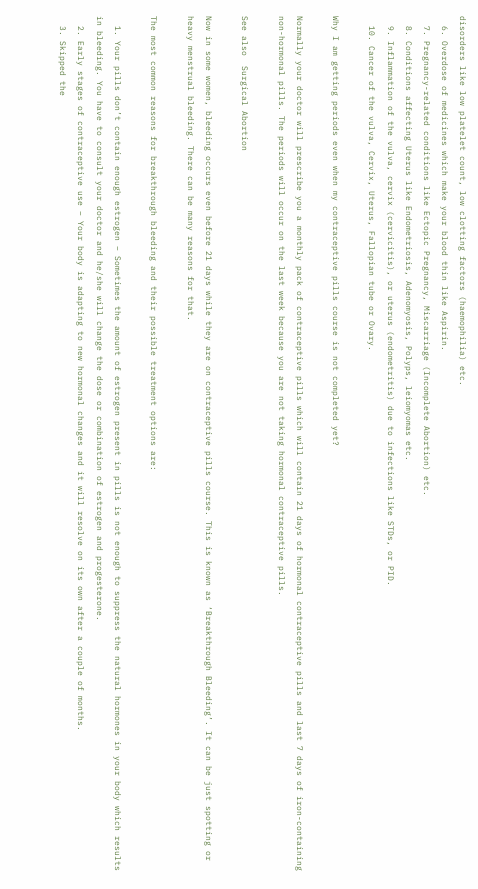disorders like low platelet count, low clotting factors (haemophilia) etc.
  6. Overdose of medicines which make your blood thin like Aspirin.
  7. Pregnancy-related conditions like Ectopic Pregnancy, Miscarriage (Incomplete Abortion) etc.
  8. Conditions affecting Uterus like Endometriosis, Adenomyosis, Polyps, leiomyomas etc.
  9. Inflammation of the vulva, cervix (cervicitis), or uterus (endometritis) due to infections like STDs, or PID.
  10. Cancer of the vulva, Cervix, Uterus, Fallopian tube or Ovary.

Why I am getting periods even when my contraceptive pills course is not completed yet?

Normally your doctor will prescribe you a monthly pack of contraceptive pills which will contain 21 days of hormonal contraceptive pills and last 7 days of iron-containing non-hormonal pills. The periods will occur on the last week because you are not taking hormonal contraceptive pills.

See also  Surgical Abortion

Now in some women, bleeding occurs even before 21 days while they are on contraceptive pills course. This is known as ‘Breakthrough Bleeding’. It can be just spotting or heavy menstrual bleeding. There can be many reasons for that.

The most common reasons for breakthrough bleeding and their possible treatment options are:

  1. Your pills don’t contain enough estrogen – Sometimes the amount of estrogen present in pills is not enough to suppress the natural hormones in your body which results in bleeding. You have to consult your doctor and he/she will change the dose or combination of estrogen and progesterone.
  2. Early stages of contraceptive use – Your body is adapting to new hormonal changes and it will resolve on its own after a couple of months.
  3. Skipped the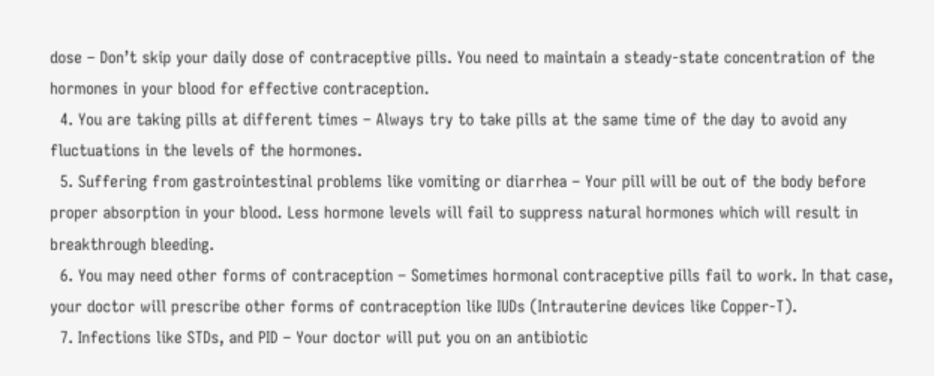dose – Don’t skip your daily dose of contraceptive pills. You need to maintain a steady-state concentration of the hormones in your blood for effective contraception.
  4. You are taking pills at different times – Always try to take pills at the same time of the day to avoid any fluctuations in the levels of the hormones.
  5. Suffering from gastrointestinal problems like vomiting or diarrhea – Your pill will be out of the body before proper absorption in your blood. Less hormone levels will fail to suppress natural hormones which will result in breakthrough bleeding.
  6. You may need other forms of contraception – Sometimes hormonal contraceptive pills fail to work. In that case, your doctor will prescribe other forms of contraception like IUDs (Intrauterine devices like Copper-T).
  7. Infections like STDs, and PID – Your doctor will put you on an antibiotic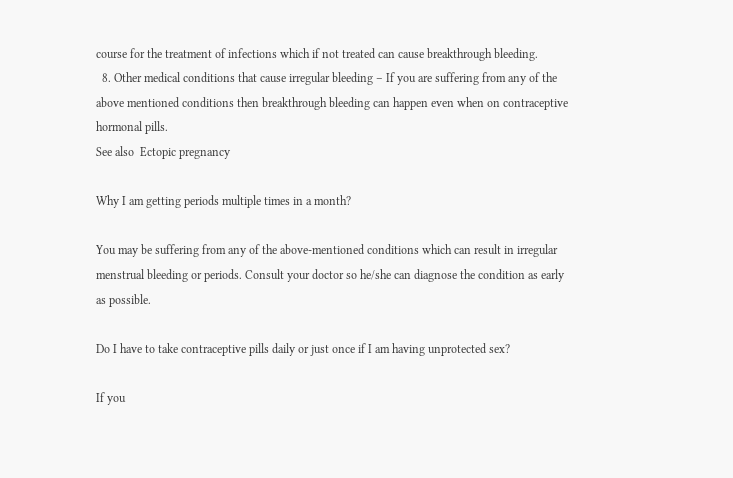course for the treatment of infections which if not treated can cause breakthrough bleeding.
  8. Other medical conditions that cause irregular bleeding – If you are suffering from any of the above mentioned conditions then breakthrough bleeding can happen even when on contraceptive hormonal pills.
See also  Ectopic pregnancy

Why I am getting periods multiple times in a month?

You may be suffering from any of the above-mentioned conditions which can result in irregular menstrual bleeding or periods. Consult your doctor so he/she can diagnose the condition as early as possible.

Do I have to take contraceptive pills daily or just once if I am having unprotected sex?

If you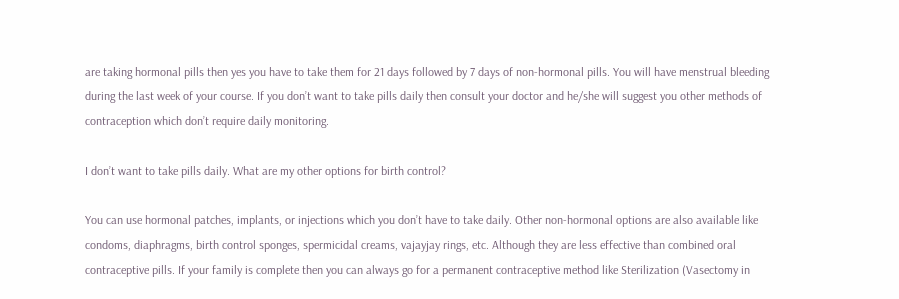are taking hormonal pills then yes you have to take them for 21 days followed by 7 days of non-hormonal pills. You will have menstrual bleeding during the last week of your course. If you don’t want to take pills daily then consult your doctor and he/she will suggest you other methods of contraception which don’t require daily monitoring.

I don’t want to take pills daily. What are my other options for birth control?

You can use hormonal patches, implants, or injections which you don’t have to take daily. Other non-hormonal options are also available like condoms, diaphragms, birth control sponges, spermicidal creams, vajayjay rings, etc. Although they are less effective than combined oral contraceptive pills. If your family is complete then you can always go for a permanent contraceptive method like Sterilization (Vasectomy in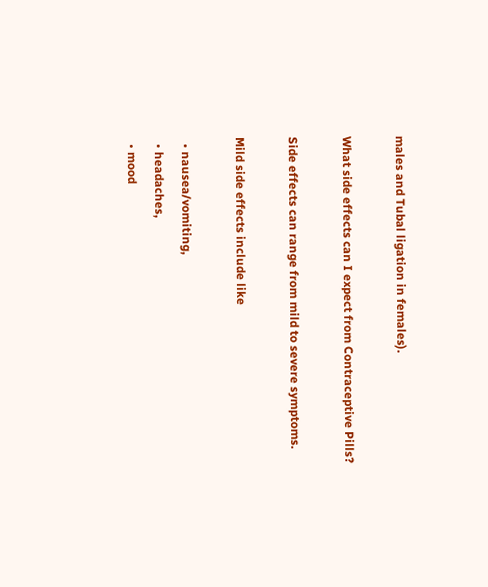males and Tubal ligation in females).

What side effects can I expect from Contraceptive Pills?

Side effects can range from mild to severe symptoms.

Mild side effects include like

  • nausea/vomiting,
  • headaches,
  • mood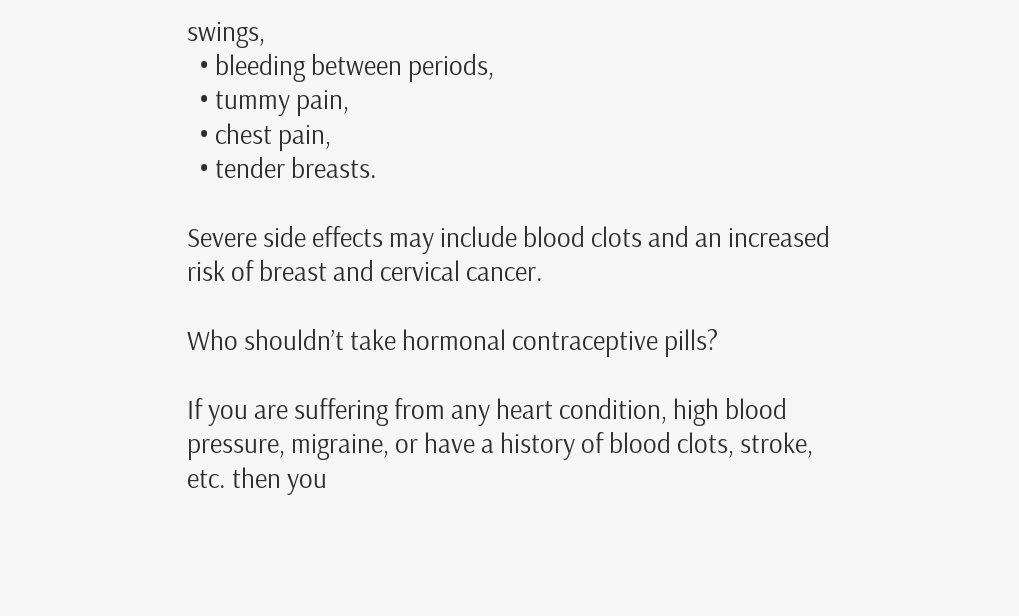swings,
  • bleeding between periods,
  • tummy pain,
  • chest pain,
  • tender breasts.

Severe side effects may include blood clots and an increased risk of breast and cervical cancer.

Who shouldn’t take hormonal contraceptive pills?

If you are suffering from any heart condition, high blood pressure, migraine, or have a history of blood clots, stroke, etc. then you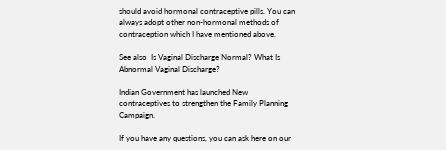should avoid hormonal contraceptive pills. You can always adopt other non-hormonal methods of contraception which I have mentioned above.

See also  Is Vaginal Discharge Normal? What Is Abnormal Vaginal Discharge?

Indian Government has launched New contraceptives to strengthen the Family Planning Campaign.

If you have any questions, you can ask here on our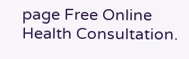page Free Online Health Consultation.